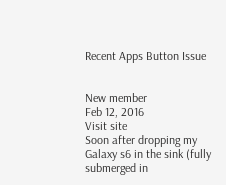Recent Apps Button Issue


New member
Feb 12, 2016
Visit site
Soon after dropping my Galaxy s6 in the sink (fully submerged in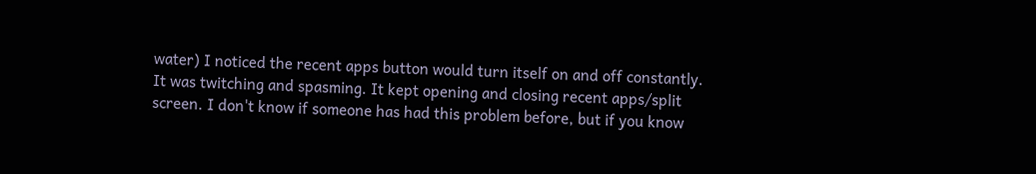water) I noticed the recent apps button would turn itself on and off constantly. It was twitching and spasming. It kept opening and closing recent apps/split screen. I don't know if someone has had this problem before, but if you know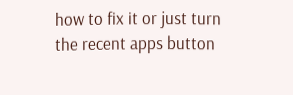how to fix it or just turn the recent apps button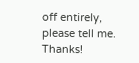off entirely, please tell me. Thanks!